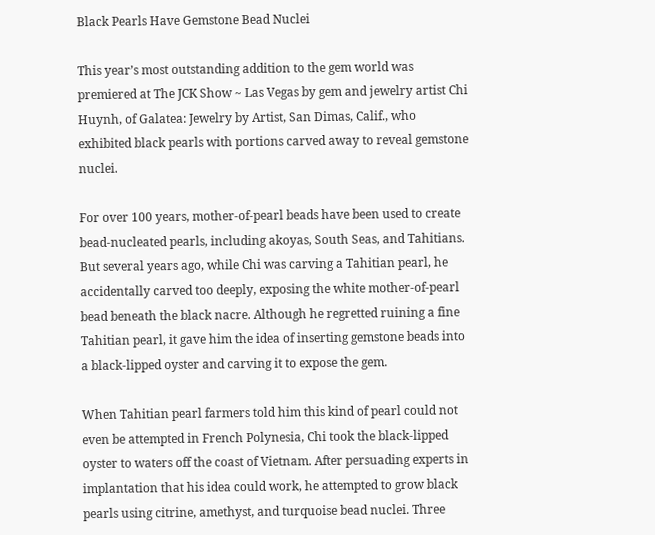Black Pearls Have Gemstone Bead Nuclei

This year’s most outstanding addition to the gem world was premiered at The JCK Show ~ Las Vegas by gem and jewelry artist Chi Huynh, of Galatea: Jewelry by Artist, San Dimas, Calif., who exhibited black pearls with portions carved away to reveal gemstone nuclei.

For over 100 years, mother-of-pearl beads have been used to create bead-nucleated pearls, including akoyas, South Seas, and Tahitians. But several years ago, while Chi was carving a Tahitian pearl, he accidentally carved too deeply, exposing the white mother-of-pearl bead beneath the black nacre. Although he regretted ruining a fine Tahitian pearl, it gave him the idea of inserting gemstone beads into a black-lipped oyster and carving it to expose the gem.

When Tahitian pearl farmers told him this kind of pearl could not even be attempted in French Polynesia, Chi took the black-lipped oyster to waters off the coast of Vietnam. After persuading experts in implantation that his idea could work, he attempted to grow black pearls using citrine, amethyst, and turquoise bead nuclei. Three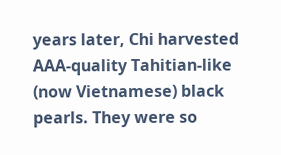years later, Chi harvested AAA-quality Tahitian-like (now Vietnamese) black pearls. They were so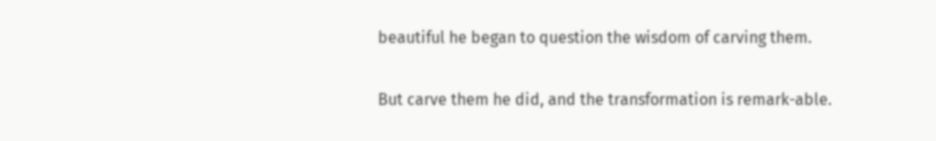beautiful he began to question the wisdom of carving them.

But carve them he did, and the transformation is remark-able.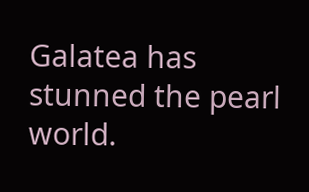Galatea has stunned the pearl world.